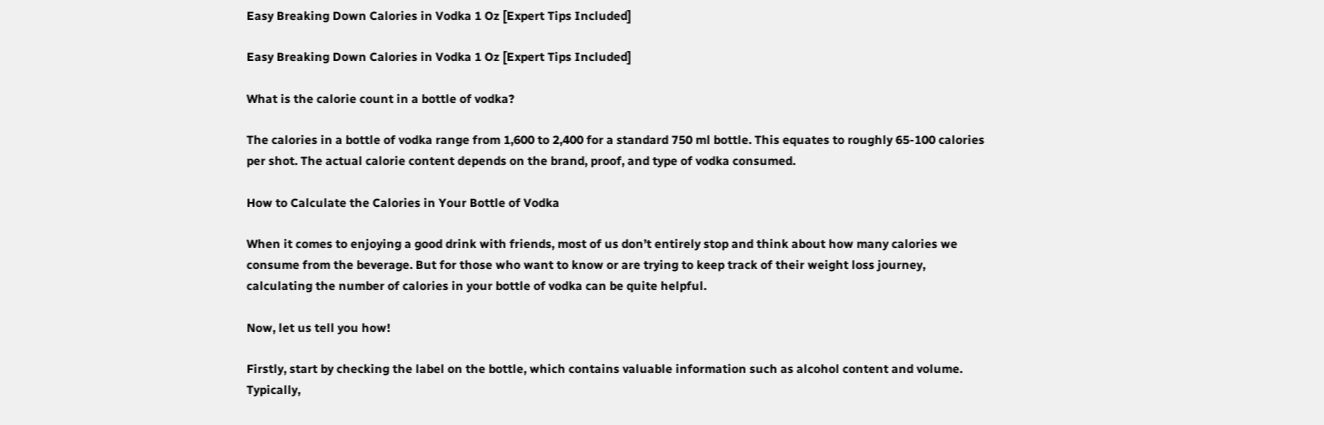Easy Breaking Down Calories in Vodka 1 Oz [Expert Tips Included]

Easy Breaking Down Calories in Vodka 1 Oz [Expert Tips Included]

What is the calorie count in a bottle of vodka?

The calories in a bottle of vodka range from 1,600 to 2,400 for a standard 750 ml bottle. This equates to roughly 65-100 calories per shot. The actual calorie content depends on the brand, proof, and type of vodka consumed.

How to Calculate the Calories in Your Bottle of Vodka

When it comes to enjoying a good drink with friends, most of us don’t entirely stop and think about how many calories we consume from the beverage. But for those who want to know or are trying to keep track of their weight loss journey, calculating the number of calories in your bottle of vodka can be quite helpful.

Now, let us tell you how!

Firstly, start by checking the label on the bottle, which contains valuable information such as alcohol content and volume. Typically,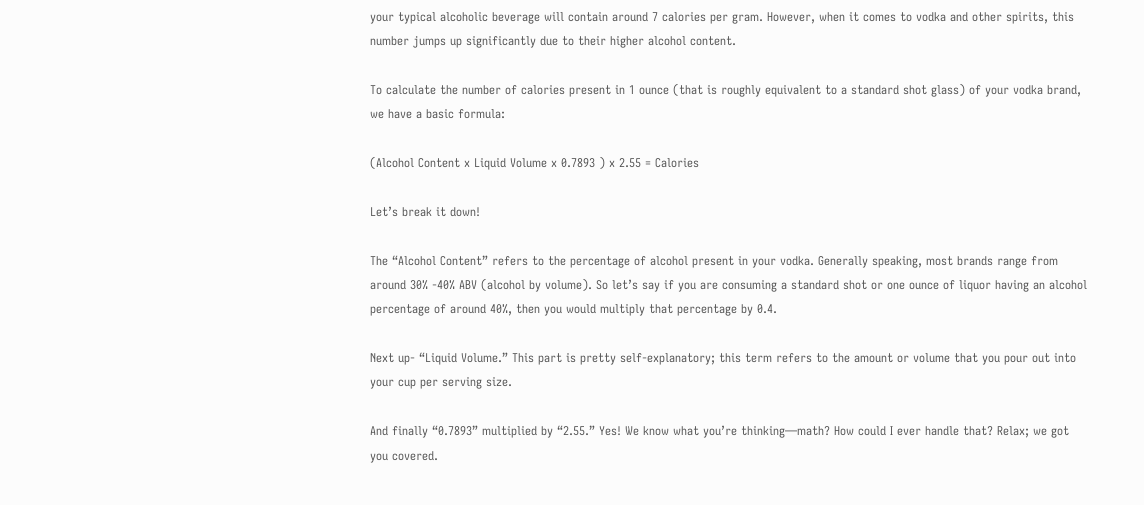your typical alcoholic beverage will contain around 7 calories per gram. However, when it comes to vodka and other spirits, this number jumps up significantly due to their higher alcohol content.

To calculate the number of calories present in 1 ounce (that is roughly equivalent to a standard shot glass) of your vodka brand, we have a basic formula:

(Alcohol Content x Liquid Volume x 0.7893 ) x 2.55 = Calories

Let’s break it down!

The “Alcohol Content” refers to the percentage of alcohol present in your vodka. Generally speaking, most brands range from around 30% -40% ABV (alcohol by volume). So let’s say if you are consuming a standard shot or one ounce of liquor having an alcohol percentage of around 40%, then you would multiply that percentage by 0.4.

Next up- “Liquid Volume.” This part is pretty self-explanatory; this term refers to the amount or volume that you pour out into your cup per serving size.

And finally “0.7893” multiplied by “2.55.” Yes! We know what you’re thinking—math? How could I ever handle that? Relax; we got you covered.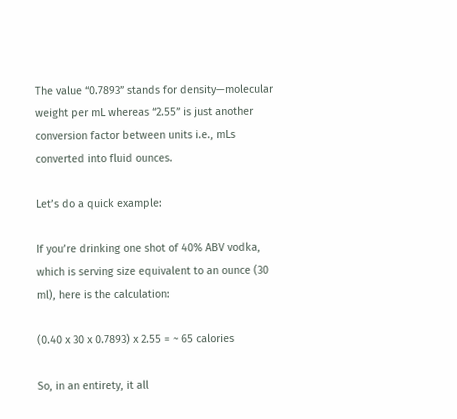The value “0.7893” stands for density—molecular weight per mL whereas “2.55” is just another conversion factor between units i.e., mLs converted into fluid ounces.

Let’s do a quick example:

If you’re drinking one shot of 40% ABV vodka, which is serving size equivalent to an ounce (30 ml), here is the calculation:

(0.40 x 30 x 0.7893) x 2.55 = ~ 65 calories

So, in an entirety, it all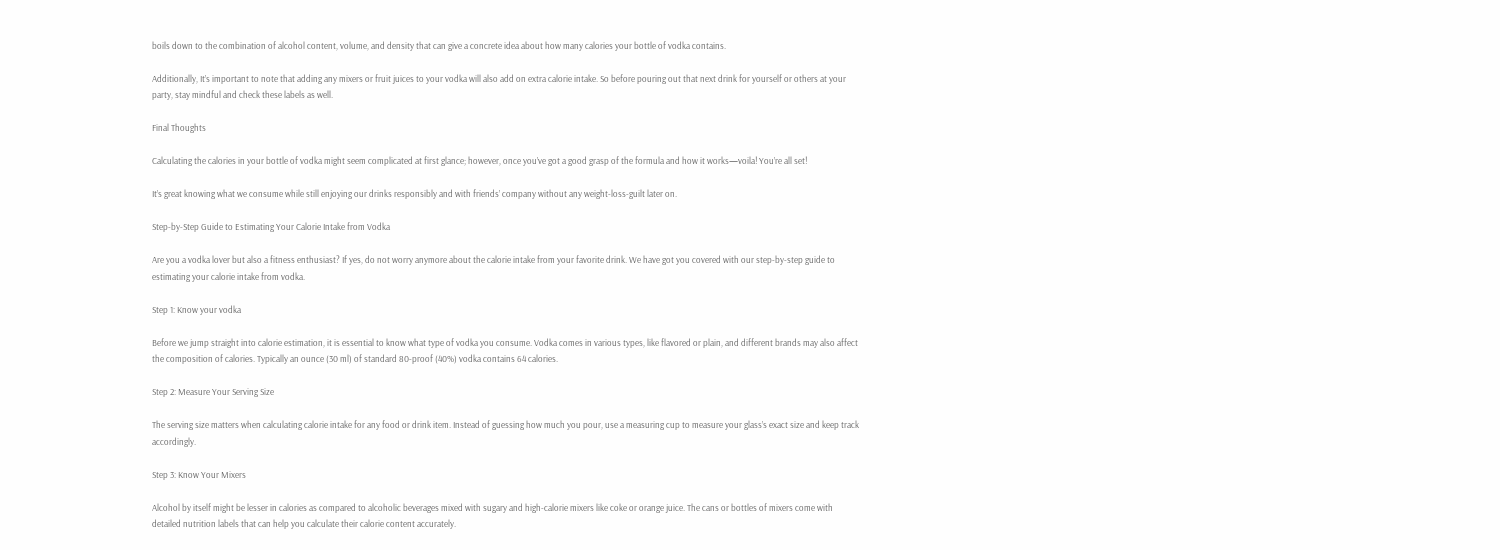boils down to the combination of alcohol content, volume, and density that can give a concrete idea about how many calories your bottle of vodka contains.

Additionally, It’s important to note that adding any mixers or fruit juices to your vodka will also add on extra calorie intake. So before pouring out that next drink for yourself or others at your party, stay mindful and check these labels as well.

Final Thoughts

Calculating the calories in your bottle of vodka might seem complicated at first glance; however, once you’ve got a good grasp of the formula and how it works—voila! You’re all set!

It’s great knowing what we consume while still enjoying our drinks responsibly and with friends’ company without any weight-loss-guilt later on.

Step-by-Step Guide to Estimating Your Calorie Intake from Vodka

Are you a vodka lover but also a fitness enthusiast? If yes, do not worry anymore about the calorie intake from your favorite drink. We have got you covered with our step-by-step guide to estimating your calorie intake from vodka.

Step 1: Know your vodka

Before we jump straight into calorie estimation, it is essential to know what type of vodka you consume. Vodka comes in various types, like flavored or plain, and different brands may also affect the composition of calories. Typically an ounce (30 ml) of standard 80-proof (40%) vodka contains 64 calories.

Step 2: Measure Your Serving Size

The serving size matters when calculating calorie intake for any food or drink item. Instead of guessing how much you pour, use a measuring cup to measure your glass’s exact size and keep track accordingly.

Step 3: Know Your Mixers

Alcohol by itself might be lesser in calories as compared to alcoholic beverages mixed with sugary and high-calorie mixers like coke or orange juice. The cans or bottles of mixers come with detailed nutrition labels that can help you calculate their calorie content accurately.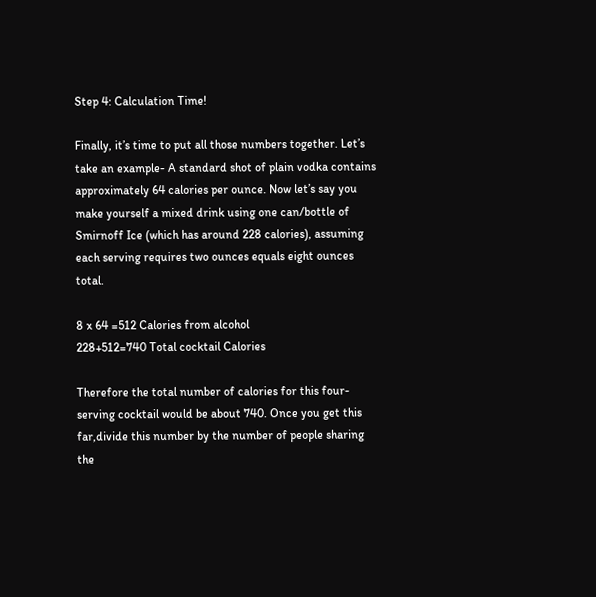Step 4: Calculation Time!

Finally, it’s time to put all those numbers together. Let’s take an example- A standard shot of plain vodka contains approximately 64 calories per ounce. Now let’s say you make yourself a mixed drink using one can/bottle of Smirnoff Ice (which has around 228 calories), assuming each serving requires two ounces equals eight ounces total.

8 x 64 =512 Calories from alcohol
228+512=740 Total cocktail Calories

Therefore the total number of calories for this four-serving cocktail would be about 740. Once you get this far,divide this number by the number of people sharing the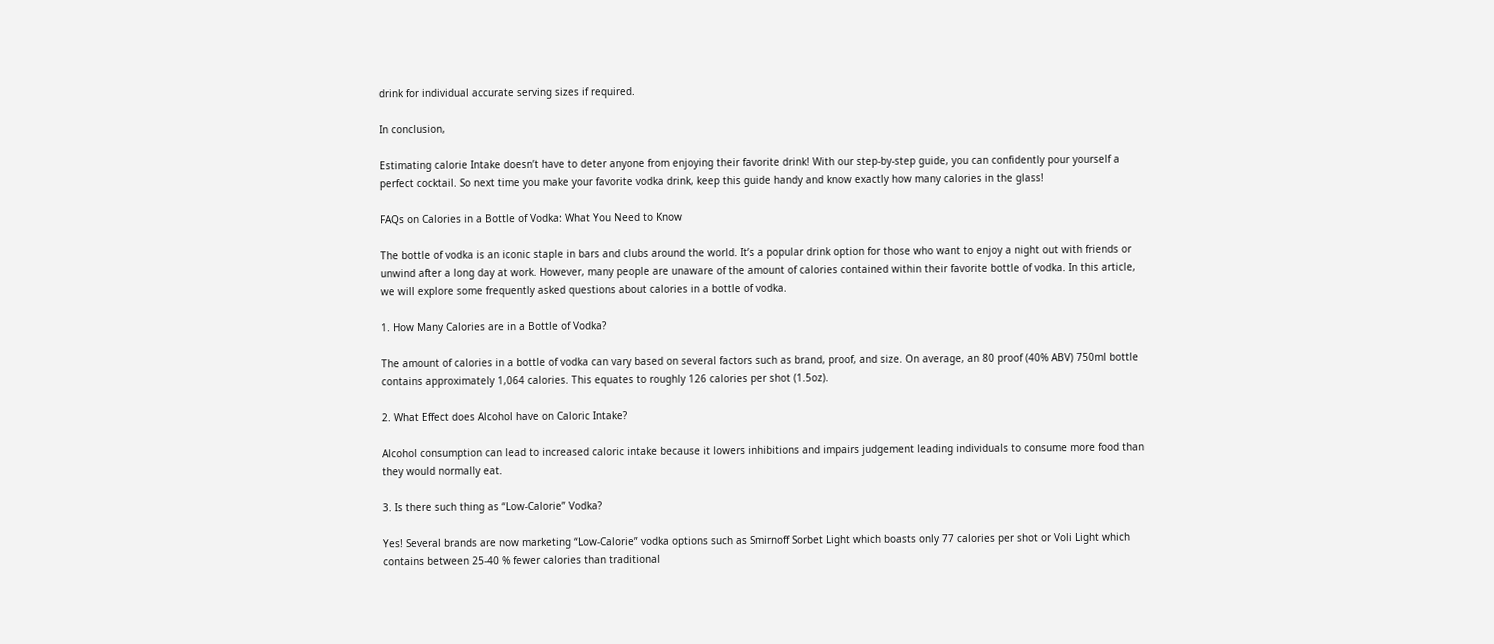drink for individual accurate serving sizes if required.

In conclusion,

Estimating calorie Intake doesn’t have to deter anyone from enjoying their favorite drink! With our step-by-step guide, you can confidently pour yourself a perfect cocktail. So next time you make your favorite vodka drink, keep this guide handy and know exactly how many calories in the glass!

FAQs on Calories in a Bottle of Vodka: What You Need to Know

The bottle of vodka is an iconic staple in bars and clubs around the world. It’s a popular drink option for those who want to enjoy a night out with friends or unwind after a long day at work. However, many people are unaware of the amount of calories contained within their favorite bottle of vodka. In this article, we will explore some frequently asked questions about calories in a bottle of vodka.

1. How Many Calories are in a Bottle of Vodka?

The amount of calories in a bottle of vodka can vary based on several factors such as brand, proof, and size. On average, an 80 proof (40% ABV) 750ml bottle contains approximately 1,064 calories. This equates to roughly 126 calories per shot (1.5oz).

2. What Effect does Alcohol have on Caloric Intake?

Alcohol consumption can lead to increased caloric intake because it lowers inhibitions and impairs judgement leading individuals to consume more food than they would normally eat.

3. Is there such thing as “Low-Calorie” Vodka?

Yes! Several brands are now marketing “Low-Calorie” vodka options such as Smirnoff Sorbet Light which boasts only 77 calories per shot or Voli Light which contains between 25-40 % fewer calories than traditional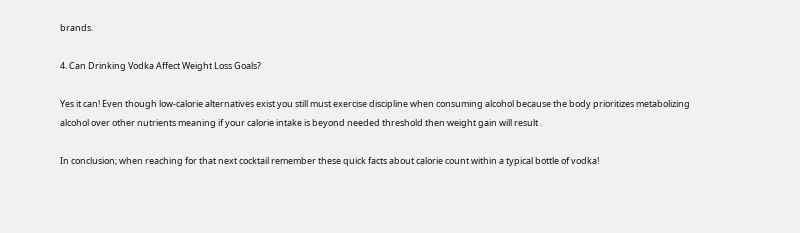brands.

4. Can Drinking Vodka Affect Weight Loss Goals?

Yes it can! Even though low-calorie alternatives exist you still must exercise discipline when consuming alcohol because the body prioritizes metabolizing alcohol over other nutrients meaning if your calorie intake is beyond needed threshold then weight gain will result .

In conclusion; when reaching for that next cocktail remember these quick facts about calorie count within a typical bottle of vodka!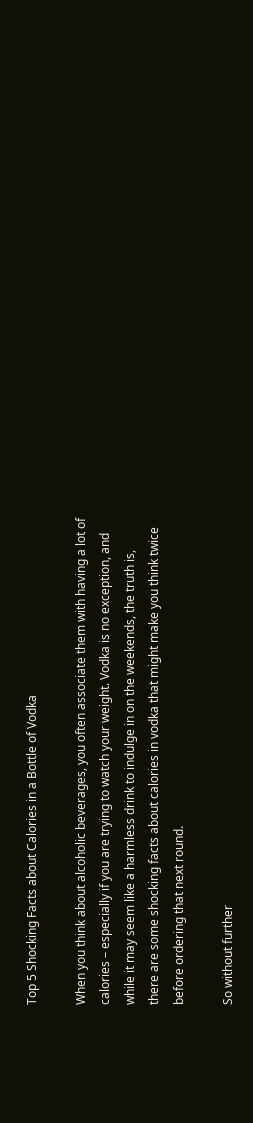Top 5 Shocking Facts about Calories in a Bottle of Vodka

When you think about alcoholic beverages, you often associate them with having a lot of calories – especially if you are trying to watch your weight. Vodka is no exception, and while it may seem like a harmless drink to indulge in on the weekends, the truth is, there are some shocking facts about calories in vodka that might make you think twice before ordering that next round.

So without further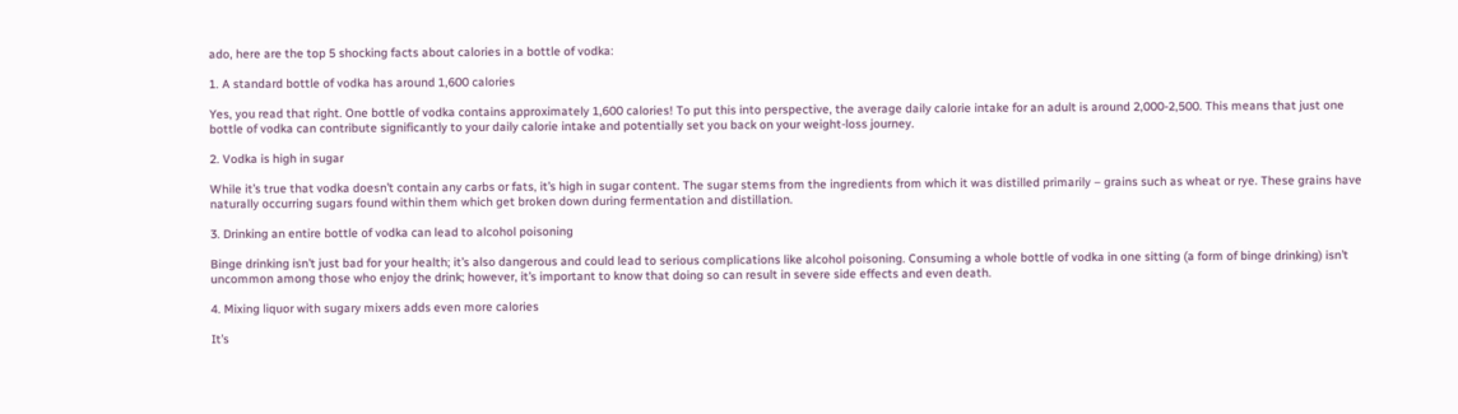ado, here are the top 5 shocking facts about calories in a bottle of vodka:

1. A standard bottle of vodka has around 1,600 calories

Yes, you read that right. One bottle of vodka contains approximately 1,600 calories! To put this into perspective, the average daily calorie intake for an adult is around 2,000-2,500. This means that just one bottle of vodka can contribute significantly to your daily calorie intake and potentially set you back on your weight-loss journey.

2. Vodka is high in sugar

While it’s true that vodka doesn’t contain any carbs or fats, it’s high in sugar content. The sugar stems from the ingredients from which it was distilled primarily – grains such as wheat or rye. These grains have naturally occurring sugars found within them which get broken down during fermentation and distillation.

3. Drinking an entire bottle of vodka can lead to alcohol poisoning

Binge drinking isn’t just bad for your health; it’s also dangerous and could lead to serious complications like alcohol poisoning. Consuming a whole bottle of vodka in one sitting (a form of binge drinking) isn’t uncommon among those who enjoy the drink; however, it’s important to know that doing so can result in severe side effects and even death.

4. Mixing liquor with sugary mixers adds even more calories

It’s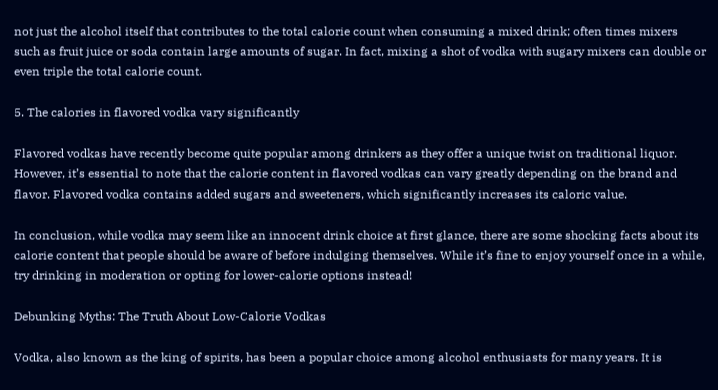not just the alcohol itself that contributes to the total calorie count when consuming a mixed drink; often times mixers such as fruit juice or soda contain large amounts of sugar. In fact, mixing a shot of vodka with sugary mixers can double or even triple the total calorie count.

5. The calories in flavored vodka vary significantly

Flavored vodkas have recently become quite popular among drinkers as they offer a unique twist on traditional liquor. However, it’s essential to note that the calorie content in flavored vodkas can vary greatly depending on the brand and flavor. Flavored vodka contains added sugars and sweeteners, which significantly increases its caloric value.

In conclusion, while vodka may seem like an innocent drink choice at first glance, there are some shocking facts about its calorie content that people should be aware of before indulging themselves. While it’s fine to enjoy yourself once in a while, try drinking in moderation or opting for lower-calorie options instead!

Debunking Myths: The Truth About Low-Calorie Vodkas

Vodka, also known as the king of spirits, has been a popular choice among alcohol enthusiasts for many years. It is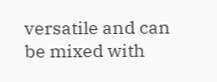versatile and can be mixed with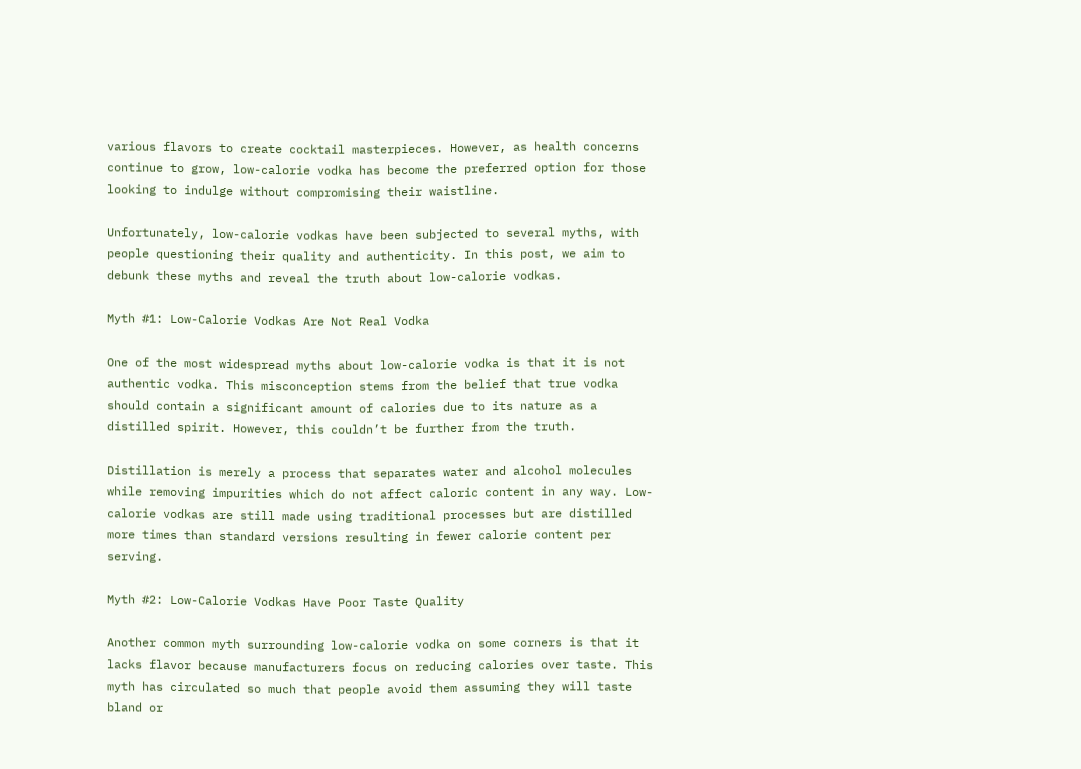various flavors to create cocktail masterpieces. However, as health concerns continue to grow, low-calorie vodka has become the preferred option for those looking to indulge without compromising their waistline.

Unfortunately, low-calorie vodkas have been subjected to several myths, with people questioning their quality and authenticity. In this post, we aim to debunk these myths and reveal the truth about low-calorie vodkas.

Myth #1: Low-Calorie Vodkas Are Not Real Vodka

One of the most widespread myths about low-calorie vodka is that it is not authentic vodka. This misconception stems from the belief that true vodka should contain a significant amount of calories due to its nature as a distilled spirit. However, this couldn’t be further from the truth.

Distillation is merely a process that separates water and alcohol molecules while removing impurities which do not affect caloric content in any way. Low-calorie vodkas are still made using traditional processes but are distilled more times than standard versions resulting in fewer calorie content per serving.

Myth #2: Low-Calorie Vodkas Have Poor Taste Quality

Another common myth surrounding low-calorie vodka on some corners is that it lacks flavor because manufacturers focus on reducing calories over taste. This myth has circulated so much that people avoid them assuming they will taste bland or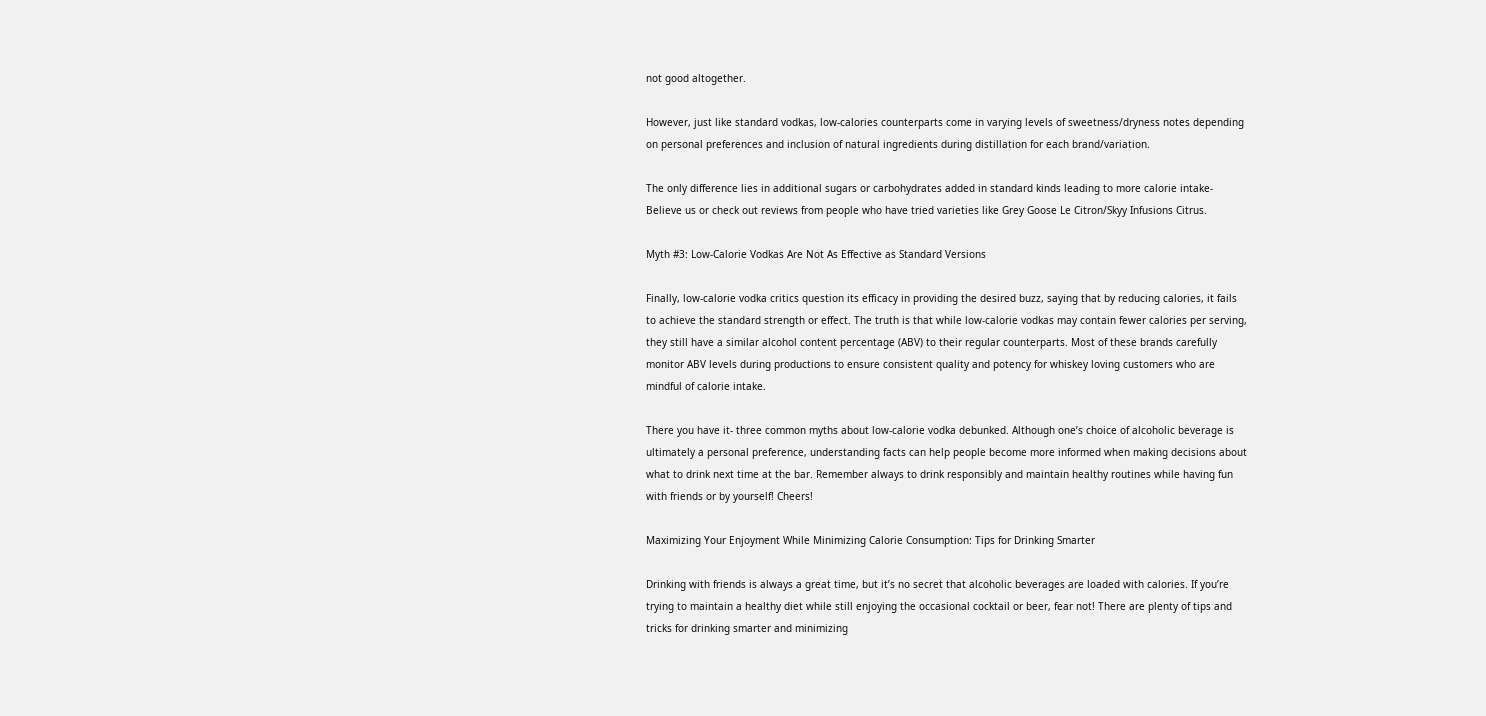not good altogether.

However, just like standard vodkas, low-calories counterparts come in varying levels of sweetness/dryness notes depending on personal preferences and inclusion of natural ingredients during distillation for each brand/variation.

The only difference lies in additional sugars or carbohydrates added in standard kinds leading to more calorie intake- Believe us or check out reviews from people who have tried varieties like Grey Goose Le Citron/Skyy Infusions Citrus.

Myth #3: Low-Calorie Vodkas Are Not As Effective as Standard Versions

Finally, low-calorie vodka critics question its efficacy in providing the desired buzz, saying that by reducing calories, it fails to achieve the standard strength or effect. The truth is that while low-calorie vodkas may contain fewer calories per serving, they still have a similar alcohol content percentage (ABV) to their regular counterparts. Most of these brands carefully monitor ABV levels during productions to ensure consistent quality and potency for whiskey loving customers who are mindful of calorie intake.

There you have it- three common myths about low-calorie vodka debunked. Although one’s choice of alcoholic beverage is ultimately a personal preference, understanding facts can help people become more informed when making decisions about what to drink next time at the bar. Remember always to drink responsibly and maintain healthy routines while having fun with friends or by yourself! Cheers!

Maximizing Your Enjoyment While Minimizing Calorie Consumption: Tips for Drinking Smarter

Drinking with friends is always a great time, but it’s no secret that alcoholic beverages are loaded with calories. If you’re trying to maintain a healthy diet while still enjoying the occasional cocktail or beer, fear not! There are plenty of tips and tricks for drinking smarter and minimizing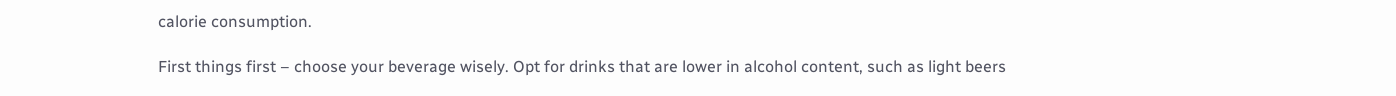calorie consumption.

First things first – choose your beverage wisely. Opt for drinks that are lower in alcohol content, such as light beers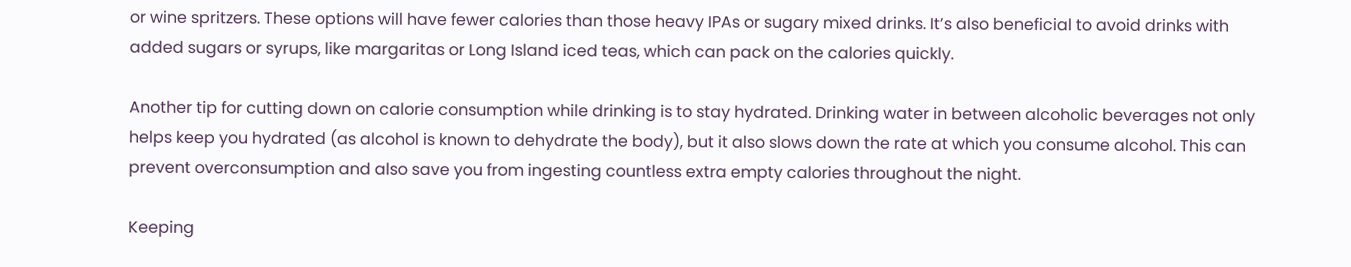or wine spritzers. These options will have fewer calories than those heavy IPAs or sugary mixed drinks. It’s also beneficial to avoid drinks with added sugars or syrups, like margaritas or Long Island iced teas, which can pack on the calories quickly.

Another tip for cutting down on calorie consumption while drinking is to stay hydrated. Drinking water in between alcoholic beverages not only helps keep you hydrated (as alcohol is known to dehydrate the body), but it also slows down the rate at which you consume alcohol. This can prevent overconsumption and also save you from ingesting countless extra empty calories throughout the night.

Keeping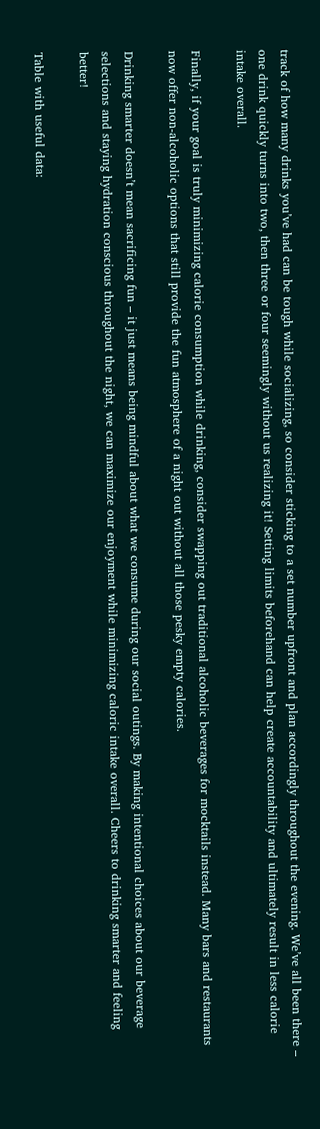track of how many drinks you’ve had can be tough while socializing, so consider sticking to a set number upfront and plan accordingly throughout the evening. We’ve all been there – one drink quickly turns into two, then three or four seemingly without us realizing it! Setting limits beforehand can help create accountability and ultimately result in less calorie intake overall.

Finally, if your goal is truly minimizing calorie consumption while drinking, consider swapping out traditional alcoholic beverages for mocktails instead. Many bars and restaurants now offer non-alcoholic options that still provide the fun atmosphere of a night out without all those pesky empty calories.

Drinking smarter doesn’t mean sacrificing fun – it just means being mindful about what we consume during our social outings. By making intentional choices about our beverage selections and staying hydration conscious throughout the night, we can maximize our enjoyment while minimizing caloric intake overall. Cheers to drinking smarter and feeling better!

Table with useful data: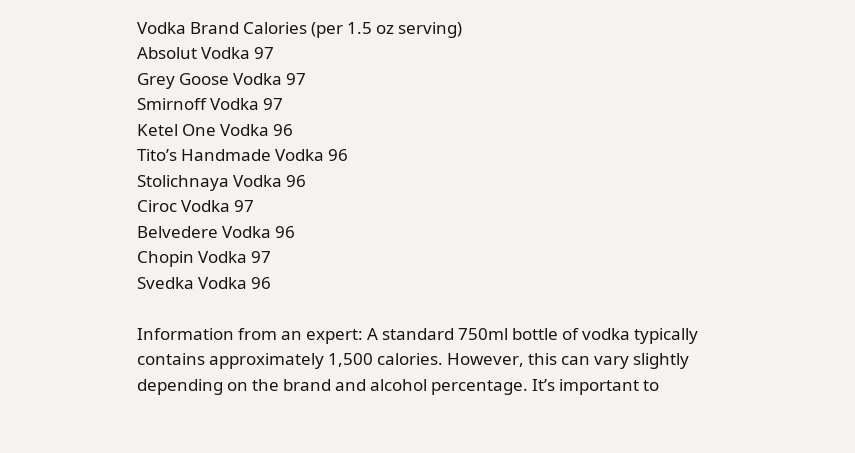Vodka Brand Calories (per 1.5 oz serving)
Absolut Vodka 97
Grey Goose Vodka 97
Smirnoff Vodka 97
Ketel One Vodka 96
Tito’s Handmade Vodka 96
Stolichnaya Vodka 96
Ciroc Vodka 97
Belvedere Vodka 96
Chopin Vodka 97
Svedka Vodka 96

Information from an expert: A standard 750ml bottle of vodka typically contains approximately 1,500 calories. However, this can vary slightly depending on the brand and alcohol percentage. It’s important to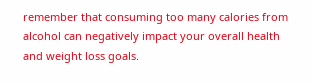remember that consuming too many calories from alcohol can negatively impact your overall health and weight loss goals.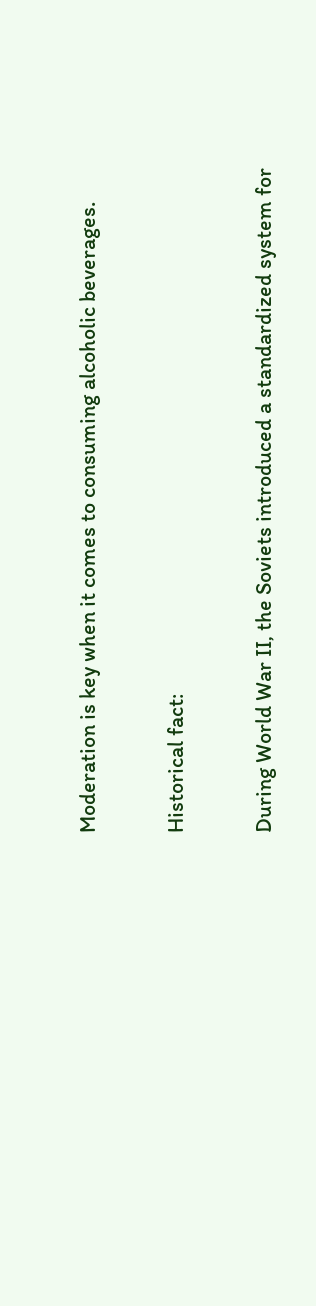Moderation is key when it comes to consuming alcoholic beverages.

Historical fact:

During World War II, the Soviets introduced a standardized system for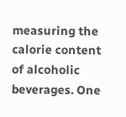measuring the calorie content of alcoholic beverages. One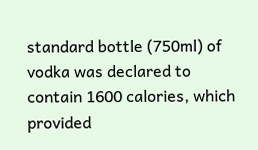standard bottle (750ml) of vodka was declared to contain 1600 calories, which provided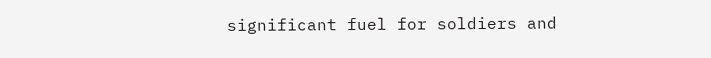significant fuel for soldiers and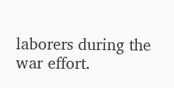laborers during the war effort.